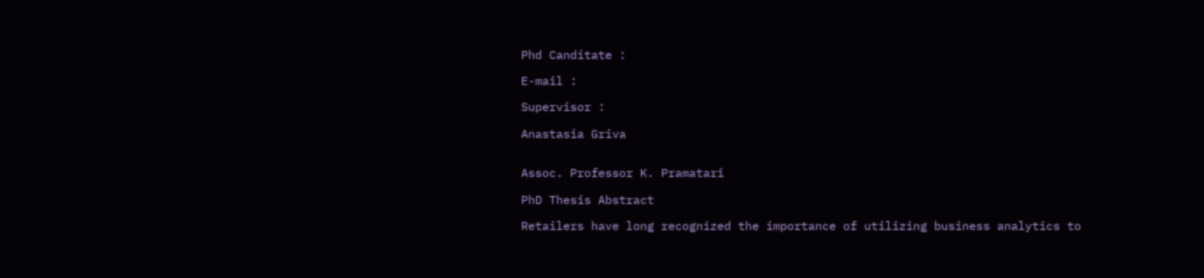Phd Canditate :

E-mail :

Supervisor :

Anastasia Griva


Assoc. Professor K. Pramatari

PhD Thesis Abstract

Retailers have long recognized the importance of utilizing business analytics to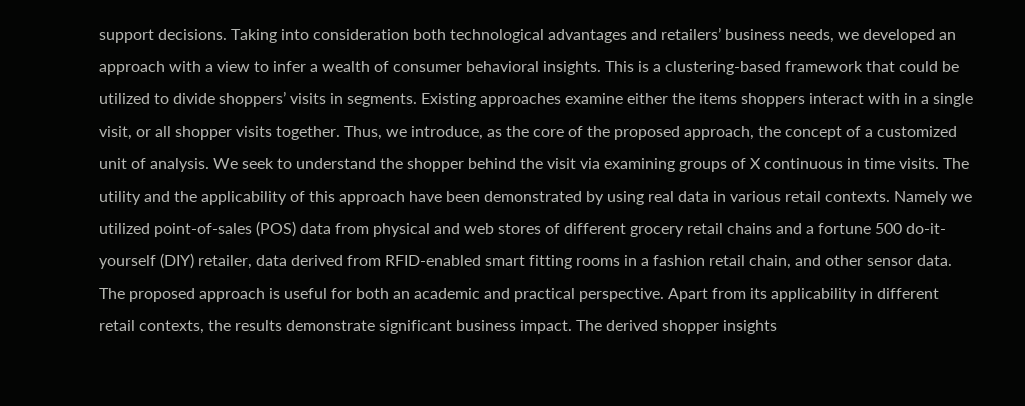support decisions. Taking into consideration both technological advantages and retailers’ business needs, we developed an approach with a view to infer a wealth of consumer behavioral insights. This is a clustering-based framework that could be utilized to divide shoppers’ visits in segments. Existing approaches examine either the items shoppers interact with in a single visit, or all shopper visits together. Thus, we introduce, as the core of the proposed approach, the concept of a customized unit of analysis. We seek to understand the shopper behind the visit via examining groups of X continuous in time visits. The utility and the applicability of this approach have been demonstrated by using real data in various retail contexts. Namely we utilized point-of-sales (POS) data from physical and web stores of different grocery retail chains and a fortune 500 do-it-yourself (DIY) retailer, data derived from RFID-enabled smart fitting rooms in a fashion retail chain, and other sensor data. The proposed approach is useful for both an academic and practical perspective. Apart from its applicability in different retail contexts, the results demonstrate significant business impact. The derived shopper insights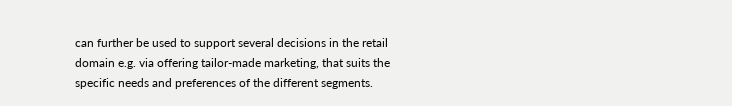can further be used to support several decisions in the retail domain e.g. via offering tailor-made marketing, that suits the specific needs and preferences of the different segments.